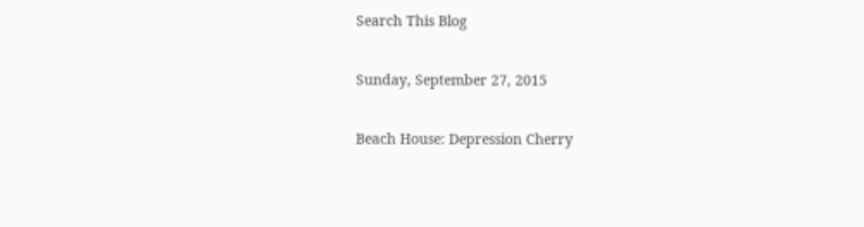Search This Blog

Sunday, September 27, 2015

Beach House: Depression Cherry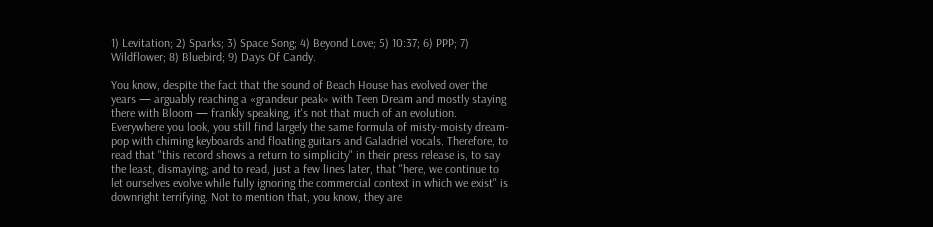1) Levitation; 2) Sparks; 3) Space Song; 4) Beyond Love; 5) 10:37; 6) PPP; 7) Wildflower; 8) Bluebird; 9) Days Of Candy.

You know, despite the fact that the sound of Beach House has evolved over the years — arguably reaching a «grandeur peak» with Teen Dream and mostly staying there with Bloom — frankly speaking, it's not that much of an evolution. Everywhere you look, you still find largely the same formula of misty-moisty dream-pop with chiming keyboards and floating guitars and Galadriel vocals. Therefore, to read that "this record shows a return to simplicity" in their press release is, to say the least, dismaying; and to read, just a few lines later, that "here, we continue to let ourselves evolve while fully ignoring the commercial context in which we exist" is downright terrifying. Not to mention that, you know, they are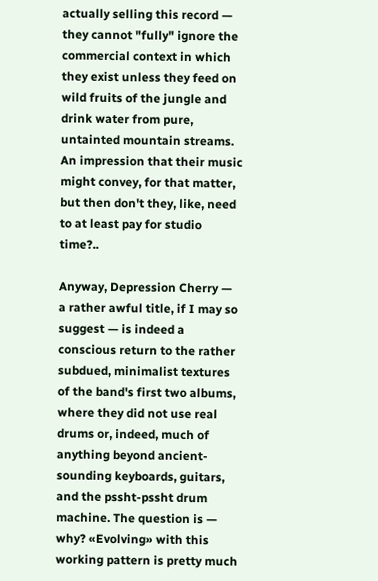actually selling this record — they cannot "fully" ignore the commercial context in which they exist unless they feed on wild fruits of the jungle and drink water from pure, untainted mountain streams. An impression that their music might convey, for that matter, but then don't they, like, need to at least pay for studio time?..

Anyway, Depression Cherry — a rather awful title, if I may so suggest — is indeed a conscious return to the rather subdued, minimalist textures of the band's first two albums, where they did not use real drums or, indeed, much of anything beyond ancient-sounding keyboards, guitars, and the pssht-pssht drum machine. The question is — why? «Evolving» with this working pattern is pretty much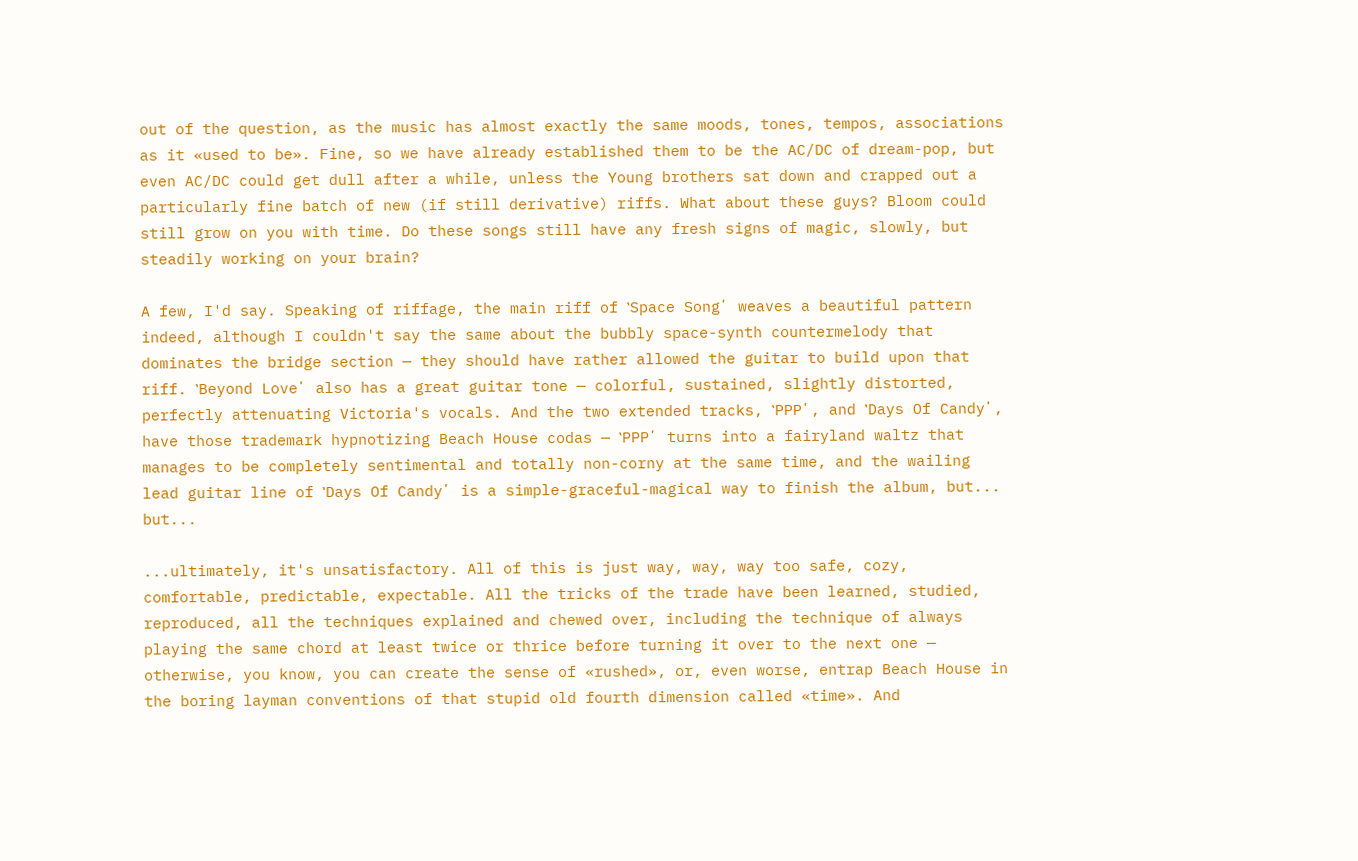out of the question, as the music has almost exactly the same moods, tones, tempos, associations as it «used to be». Fine, so we have already established them to be the AC/DC of dream-pop, but even AC/DC could get dull after a while, unless the Young brothers sat down and crapped out a particularly fine batch of new (if still derivative) riffs. What about these guys? Bloom could still grow on you with time. Do these songs still have any fresh signs of magic, slowly, but steadily working on your brain?

A few, I'd say. Speaking of riffage, the main riff of ʽSpace Songʼ weaves a beautiful pattern indeed, although I couldn't say the same about the bubbly space-synth countermelody that dominates the bridge section — they should have rather allowed the guitar to build upon that riff. ʽBeyond Loveʼ also has a great guitar tone — colorful, sustained, slightly distorted, perfectly attenuating Victoria's vocals. And the two extended tracks, ʽPPPʼ, and ʽDays Of Candyʼ, have those trademark hypnotizing Beach House codas — ʽPPPʼ turns into a fairyland waltz that manages to be completely sentimental and totally non-corny at the same time, and the wailing lead guitar line of ʽDays Of Candyʼ is a simple-graceful-magical way to finish the album, but... but...

...ultimately, it's unsatisfactory. All of this is just way, way, way too safe, cozy, comfortable, predictable, expectable. All the tricks of the trade have been learned, studied, reproduced, all the techniques explained and chewed over, including the technique of always playing the same chord at least twice or thrice before turning it over to the next one — otherwise, you know, you can create the sense of «rushed», or, even worse, entrap Beach House in the boring layman conventions of that stupid old fourth dimension called «time». And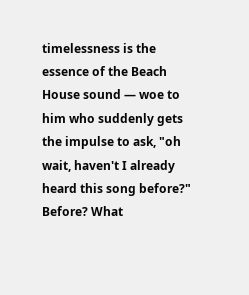timelessness is the essence of the Beach House sound — woe to him who suddenly gets the impulse to ask, "oh wait, haven't I already heard this song before?" Before? What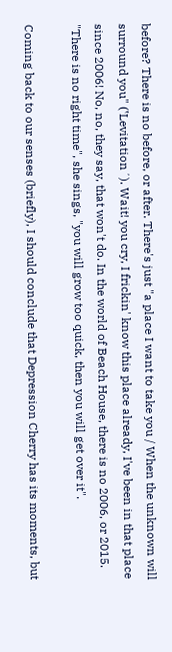before? There is no before, or after. There's just "a place I want to take you / When the unknown will surround you" (ʽLevitationʼ). Wait! you cry, I frickin' know this place already, I've been in that place since 2006! No, no, they say, that won't do. In the world of Beach House, there is no 2006, or 2015. "There is no right time", she sings, "you will grow too quick, then you will get over it".

Coming back to our senses (briefly), I should conclude that Depression Cherry has its moments, but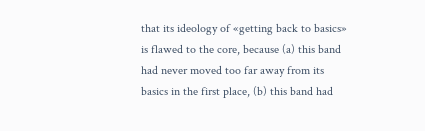that its ideology of «getting back to basics» is flawed to the core, because (a) this band had never moved too far away from its basics in the first place, (b) this band had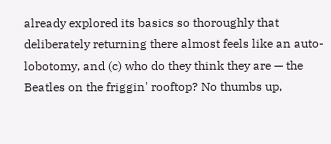already explored its basics so thoroughly that deliberately returning there almost feels like an auto-lobotomy, and (c) who do they think they are — the Beatles on the friggin' rooftop? No thumbs up,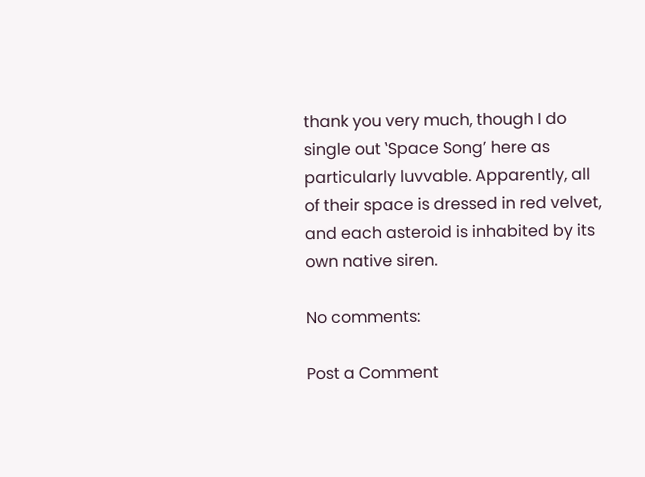thank you very much, though I do single out ʽSpace Songʼ here as particularly luvvable. Apparently, all of their space is dressed in red velvet, and each asteroid is inhabited by its own native siren.

No comments:

Post a Comment